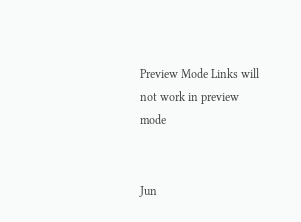Preview Mode Links will not work in preview mode


Jun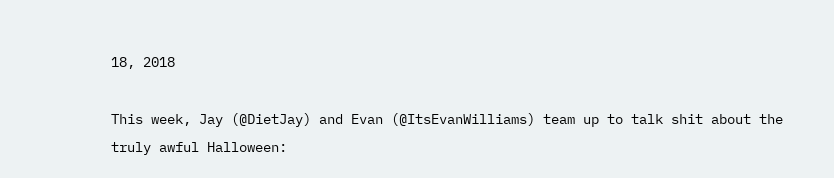18, 2018

This week, Jay (@DietJay) and Evan (@ItsEvanWilliams) team up to talk shit about the truly awful Halloween: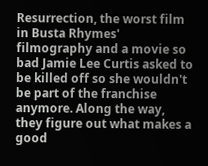Resurrection, the worst film in Busta Rhymes' filmography and a movie so bad Jamie Lee Curtis asked to be killed off so she wouldn't be part of the franchise anymore. Along the way, they figure out what makes a good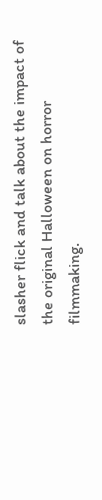slasher flick and talk about the impact of the original Halloween on horror filmmaking.